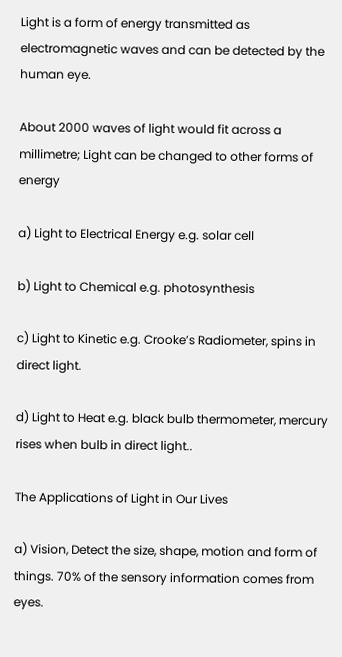Light is a form of energy transmitted as electromagnetic waves and can be detected by the human eye.

About 2000 waves of light would fit across a millimetre; Light can be changed to other forms of energy

a) Light to Electrical Energy e.g. solar cell

b) Light to Chemical e.g. photosynthesis

c) Light to Kinetic e.g. Crooke’s Radiometer, spins in direct light.

d) Light to Heat e.g. black bulb thermometer, mercury rises when bulb in direct light..

The Applications of Light in Our Lives

a) Vision, Detect the size, shape, motion and form of things. 70% of the sensory information comes from eyes.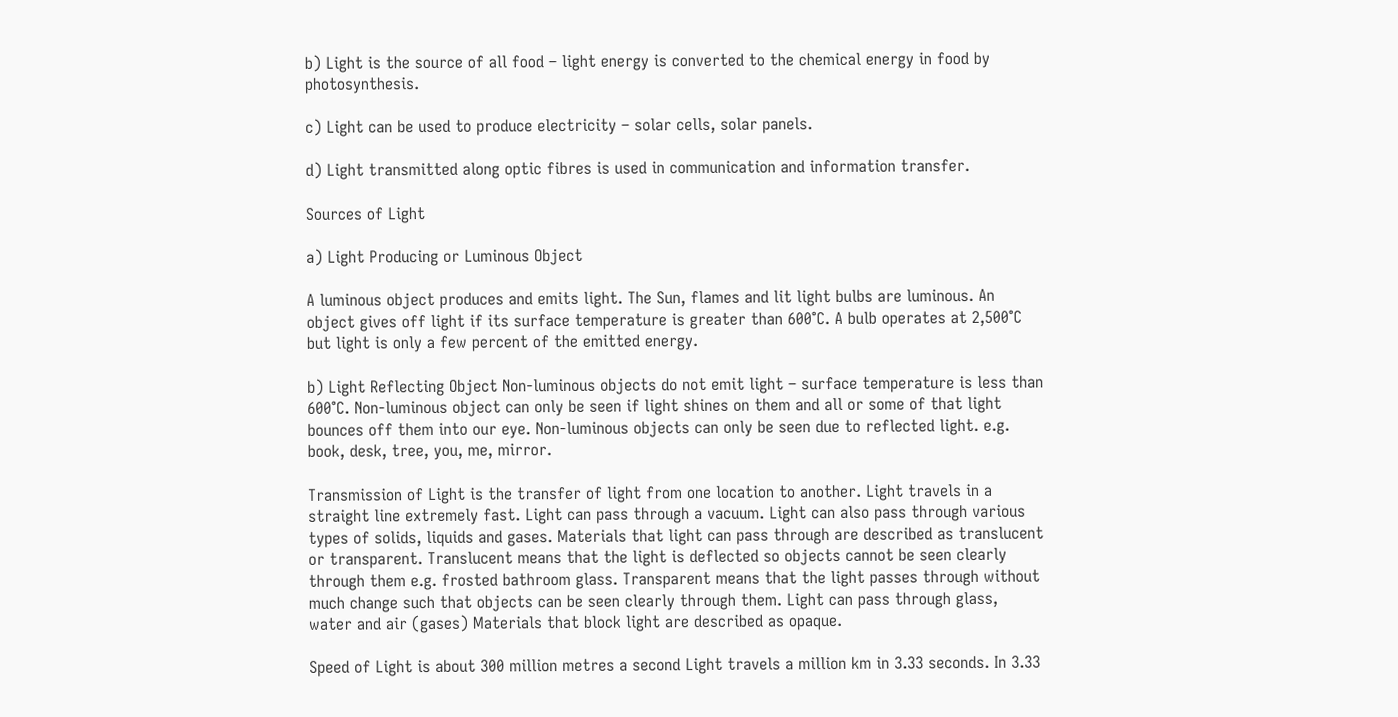b) Light is the source of all food – light energy is converted to the chemical energy in food by photosynthesis.

c) Light can be used to produce electricity – solar cells, solar panels.

d) Light transmitted along optic fibres is used in communication and information transfer.

Sources of Light

a) Light Producing or Luminous Object

A luminous object produces and emits light. The Sun, flames and lit light bulbs are luminous. An object gives off light if its surface temperature is greater than 600°C. A bulb operates at 2,500°C but light is only a few percent of the emitted energy.

b) Light Reflecting Object Non-luminous objects do not emit light – surface temperature is less than 600°C. Non-luminous object can only be seen if light shines on them and all or some of that light bounces off them into our eye. Non-luminous objects can only be seen due to reflected light. e.g. book, desk, tree, you, me, mirror.

Transmission of Light is the transfer of light from one location to another. Light travels in a straight line extremely fast. Light can pass through a vacuum. Light can also pass through various types of solids, liquids and gases. Materials that light can pass through are described as translucent or transparent. Translucent means that the light is deflected so objects cannot be seen clearly through them e.g. frosted bathroom glass. Transparent means that the light passes through without much change such that objects can be seen clearly through them. Light can pass through glass, water and air (gases) Materials that block light are described as opaque.

Speed of Light is about 300 million metres a second Light travels a million km in 3.33 seconds. In 3.33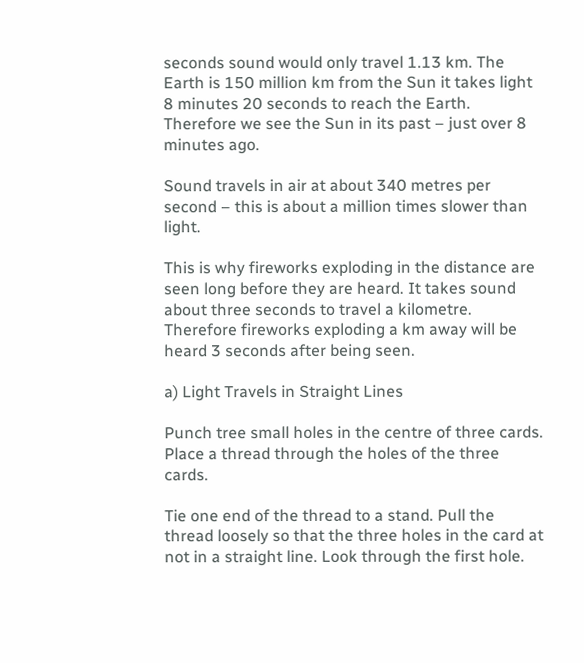seconds sound would only travel 1.13 km. The Earth is 150 million km from the Sun it takes light 8 minutes 20 seconds to reach the Earth. Therefore we see the Sun in its past – just over 8 minutes ago.

Sound travels in air at about 340 metres per second – this is about a million times slower than light.

This is why fireworks exploding in the distance are seen long before they are heard. It takes sound about three seconds to travel a kilometre. Therefore fireworks exploding a km away will be heard 3 seconds after being seen.

a) Light Travels in Straight Lines

Punch tree small holes in the centre of three cards. Place a thread through the holes of the three cards.

Tie one end of the thread to a stand. Pull the thread loosely so that the three holes in the card at not in a straight line. Look through the first hole.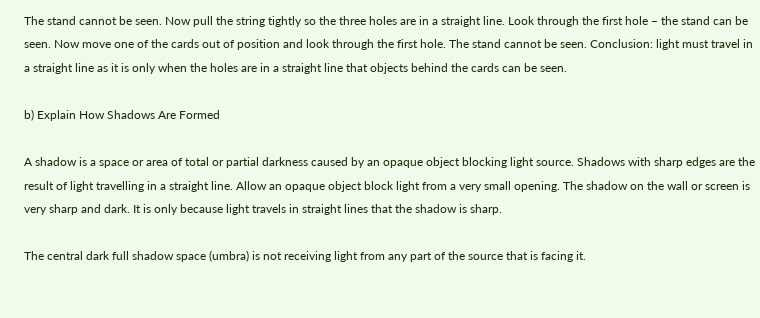The stand cannot be seen. Now pull the string tightly so the three holes are in a straight line. Look through the first hole – the stand can be seen. Now move one of the cards out of position and look through the first hole. The stand cannot be seen. Conclusion: light must travel in a straight line as it is only when the holes are in a straight line that objects behind the cards can be seen.

b) Explain How Shadows Are Formed

A shadow is a space or area of total or partial darkness caused by an opaque object blocking light source. Shadows with sharp edges are the result of light travelling in a straight line. Allow an opaque object block light from a very small opening. The shadow on the wall or screen is very sharp and dark. It is only because light travels in straight lines that the shadow is sharp.

The central dark full shadow space (umbra) is not receiving light from any part of the source that is facing it.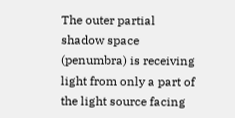The outer partial shadow space (penumbra) is receiving light from only a part of the light source facing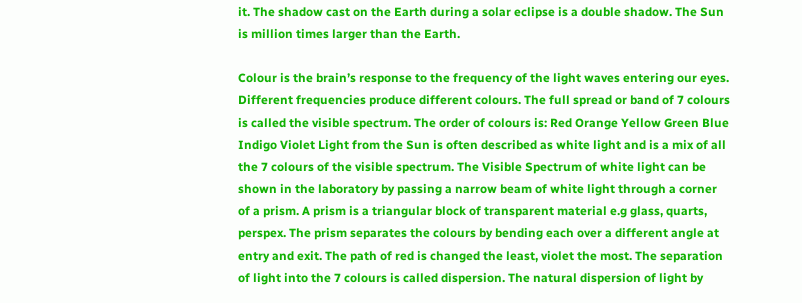it. The shadow cast on the Earth during a solar eclipse is a double shadow. The Sun is million times larger than the Earth.

Colour is the brain’s response to the frequency of the light waves entering our eyes. Different frequencies produce different colours. The full spread or band of 7 colours is called the visible spectrum. The order of colours is: Red Orange Yellow Green Blue Indigo Violet Light from the Sun is often described as white light and is a mix of all the 7 colours of the visible spectrum. The Visible Spectrum of white light can be shown in the laboratory by passing a narrow beam of white light through a corner of a prism. A prism is a triangular block of transparent material e.g glass, quarts, perspex. The prism separates the colours by bending each over a different angle at entry and exit. The path of red is changed the least, violet the most. The separation of light into the 7 colours is called dispersion. The natural dispersion of light by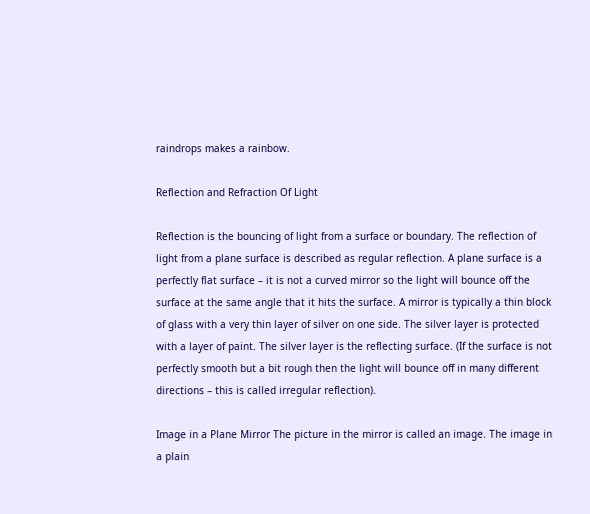raindrops makes a rainbow.

Reflection and Refraction Of Light

Reflection is the bouncing of light from a surface or boundary. The reflection of light from a plane surface is described as regular reflection. A plane surface is a perfectly flat surface – it is not a curved mirror so the light will bounce off the surface at the same angle that it hits the surface. A mirror is typically a thin block of glass with a very thin layer of silver on one side. The silver layer is protected with a layer of paint. The silver layer is the reflecting surface. (If the surface is not perfectly smooth but a bit rough then the light will bounce off in many different directions – this is called irregular reflection).

Image in a Plane Mirror The picture in the mirror is called an image. The image in a plain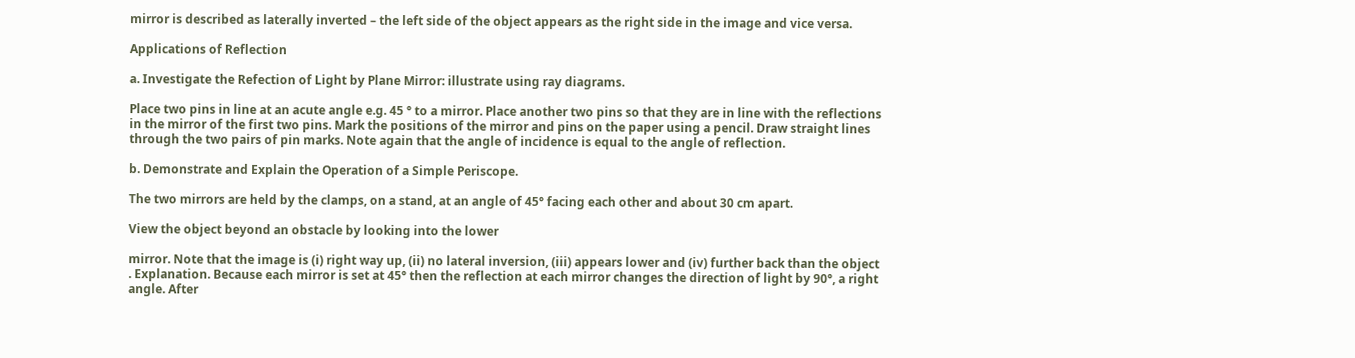mirror is described as laterally inverted – the left side of the object appears as the right side in the image and vice versa.

Applications of Reflection

a. Investigate the Refection of Light by Plane Mirror: illustrate using ray diagrams.

Place two pins in line at an acute angle e.g. 45 ° to a mirror. Place another two pins so that they are in line with the reflections in the mirror of the first two pins. Mark the positions of the mirror and pins on the paper using a pencil. Draw straight lines through the two pairs of pin marks. Note again that the angle of incidence is equal to the angle of reflection.

b. Demonstrate and Explain the Operation of a Simple Periscope.

The two mirrors are held by the clamps, on a stand, at an angle of 45° facing each other and about 30 cm apart.

View the object beyond an obstacle by looking into the lower

mirror. Note that the image is (i) right way up, (ii) no lateral inversion, (iii) appears lower and (iv) further back than the object . Explanation. Because each mirror is set at 45° then the reflection at each mirror changes the direction of light by 90°, a right angle. After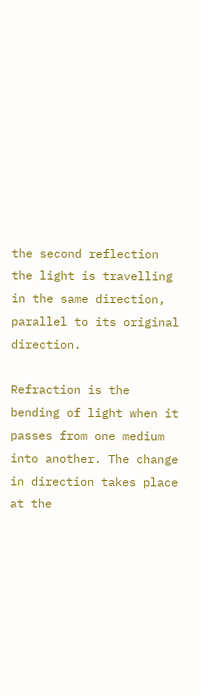the second reflection the light is travelling in the same direction, parallel to its original direction.

Refraction is the bending of light when it passes from one medium into another. The change in direction takes place at the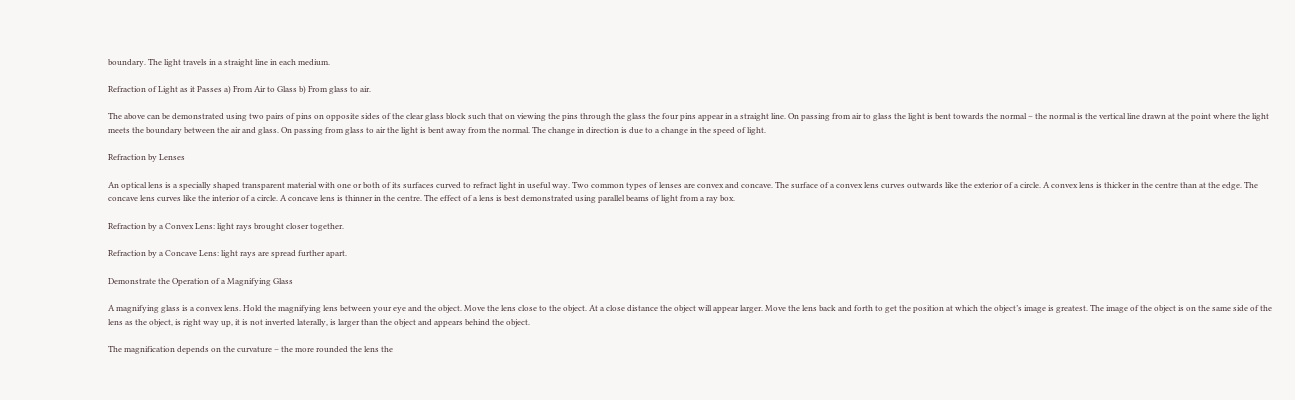boundary. The light travels in a straight line in each medium.

Refraction of Light as it Passes a) From Air to Glass b) From glass to air.

The above can be demonstrated using two pairs of pins on opposite sides of the clear glass block such that on viewing the pins through the glass the four pins appear in a straight line. On passing from air to glass the light is bent towards the normal – the normal is the vertical line drawn at the point where the light meets the boundary between the air and glass. On passing from glass to air the light is bent away from the normal. The change in direction is due to a change in the speed of light.

Refraction by Lenses

An optical lens is a specially shaped transparent material with one or both of its surfaces curved to refract light in useful way. Two common types of lenses are convex and concave. The surface of a convex lens curves outwards like the exterior of a circle. A convex lens is thicker in the centre than at the edge. The concave lens curves like the interior of a circle. A concave lens is thinner in the centre. The effect of a lens is best demonstrated using parallel beams of light from a ray box.

Refraction by a Convex Lens: light rays brought closer together.

Refraction by a Concave Lens: light rays are spread further apart.

Demonstrate the Operation of a Magnifying Glass

A magnifying glass is a convex lens. Hold the magnifying lens between your eye and the object. Move the lens close to the object. At a close distance the object will appear larger. Move the lens back and forth to get the position at which the object’s image is greatest. The image of the object is on the same side of the lens as the object, is right way up, it is not inverted laterally, is larger than the object and appears behind the object.

The magnification depends on the curvature – the more rounded the lens the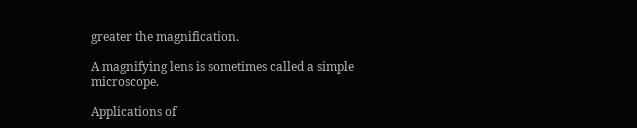greater the magnification.

A magnifying lens is sometimes called a simple microscope.

Applications of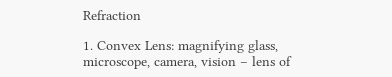Refraction

1. Convex Lens: magnifying glass, microscope, camera, vision – lens of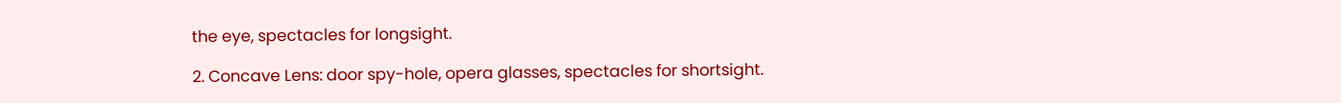the eye, spectacles for longsight.

2. Concave Lens: door spy-hole, opera glasses, spectacles for shortsight.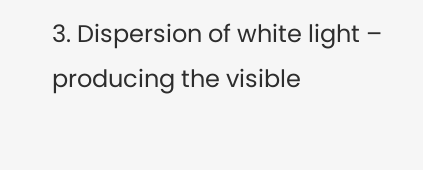3. Dispersion of white light – producing the visible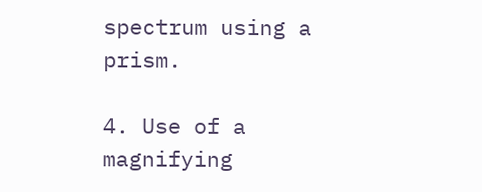spectrum using a prism.

4. Use of a magnifying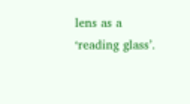lens as a ‘reading glass’.